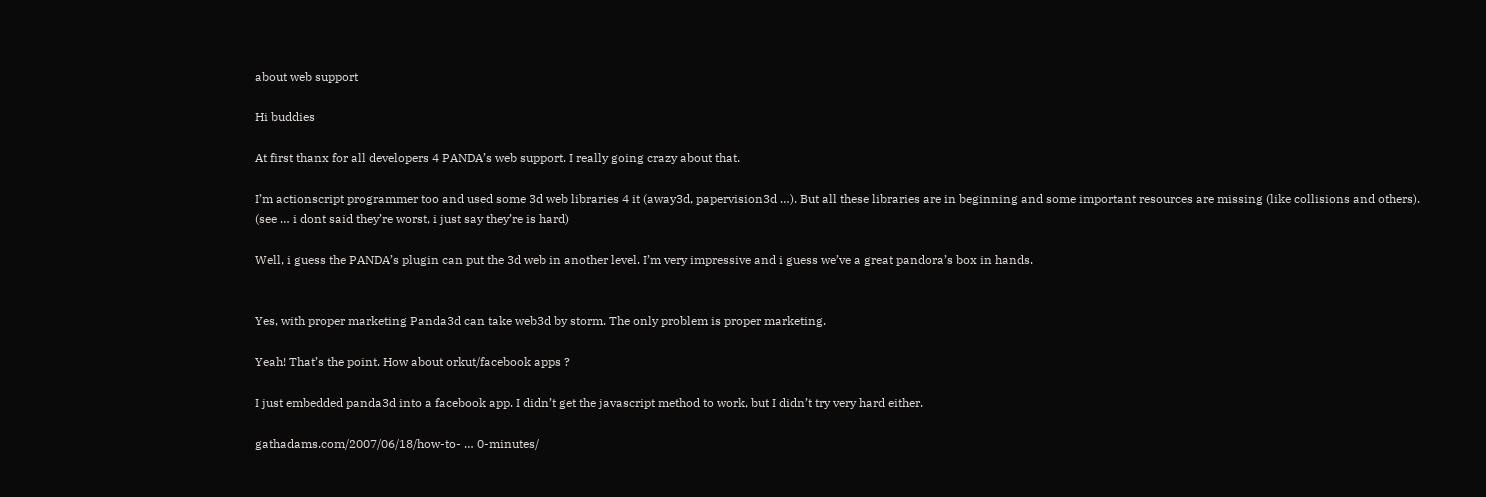about web support

Hi buddies

At first thanx for all developers 4 PANDA’s web support. I really going crazy about that.

I’m actionscript programmer too and used some 3d web libraries 4 it (away3d, papervision3d …). But all these libraries are in beginning and some important resources are missing (like collisions and others).
(see … i dont said they’re worst, i just say they’re is hard)

Well, i guess the PANDA’s plugin can put the 3d web in another level. I’m very impressive and i guess we’ve a great pandora’s box in hands.


Yes, with proper marketing Panda3d can take web3d by storm. The only problem is proper marketing.

Yeah! That’s the point. How about orkut/facebook apps ?

I just embedded panda3d into a facebook app. I didn’t get the javascript method to work, but I didn’t try very hard either.

gathadams.com/2007/06/18/how-to- … 0-minutes/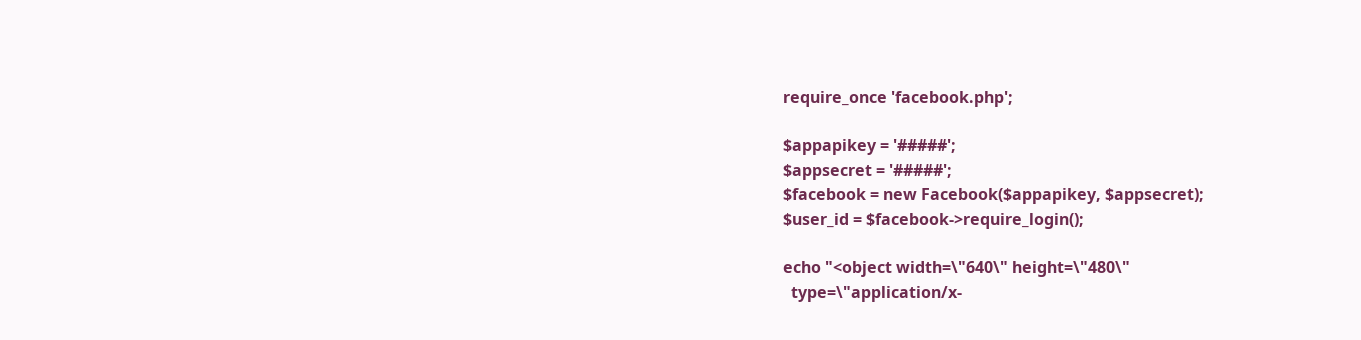require_once 'facebook.php';

$appapikey = '#####';
$appsecret = '#####';
$facebook = new Facebook($appapikey, $appsecret);
$user_id = $facebook->require_login();

echo "<object width=\"640\" height=\"480\"
  type=\"application/x-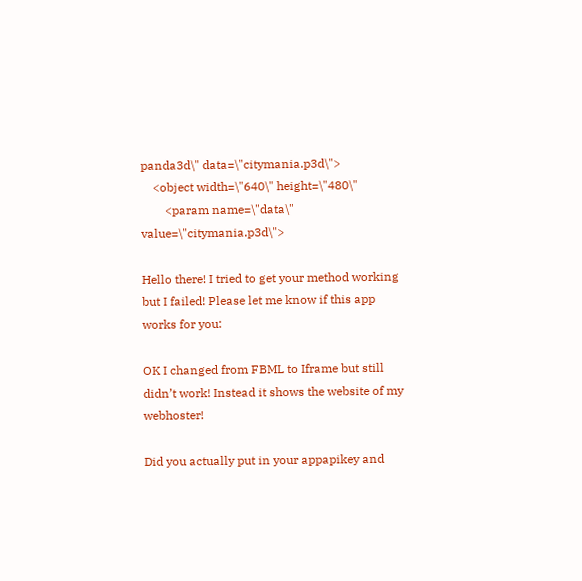panda3d\" data=\"citymania.p3d\">
    <object width=\"640\" height=\"480\"
        <param name=\"data\" value=\"citymania.p3d\">

Hello there! I tried to get your method working but I failed! Please let me know if this app works for you:

OK I changed from FBML to Iframe but still didn’t work! Instead it shows the website of my webhoster!

Did you actually put in your appapikey and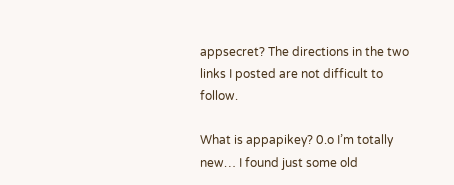appsecret? The directions in the two links I posted are not difficult to follow.

What is appapikey? 0.o I’m totally new… I found just some old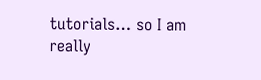tutorials… so I am really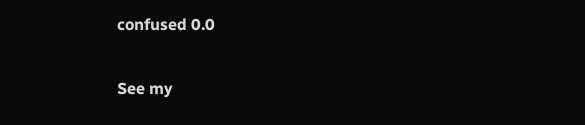confused 0.0

See my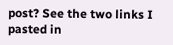post? See the two links I pasted in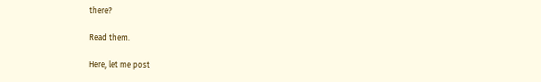there?

Read them.

Here, let me post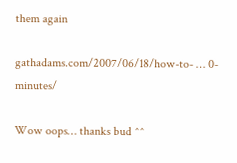them again

gathadams.com/2007/06/18/how-to- … 0-minutes/

Wow oops… thanks bud ^^